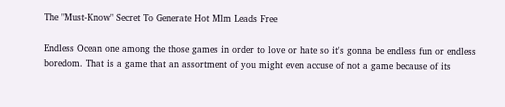The "Must-Know" Secret To Generate Hot Mlm Leads Free

Endless Ocean one among the those games in order to love or hate so it's gonna be endless fun or endless boredom. That is a game that an assortment of you might even accuse of not a game because of its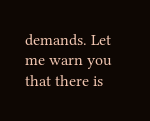demands. Let me warn you that there is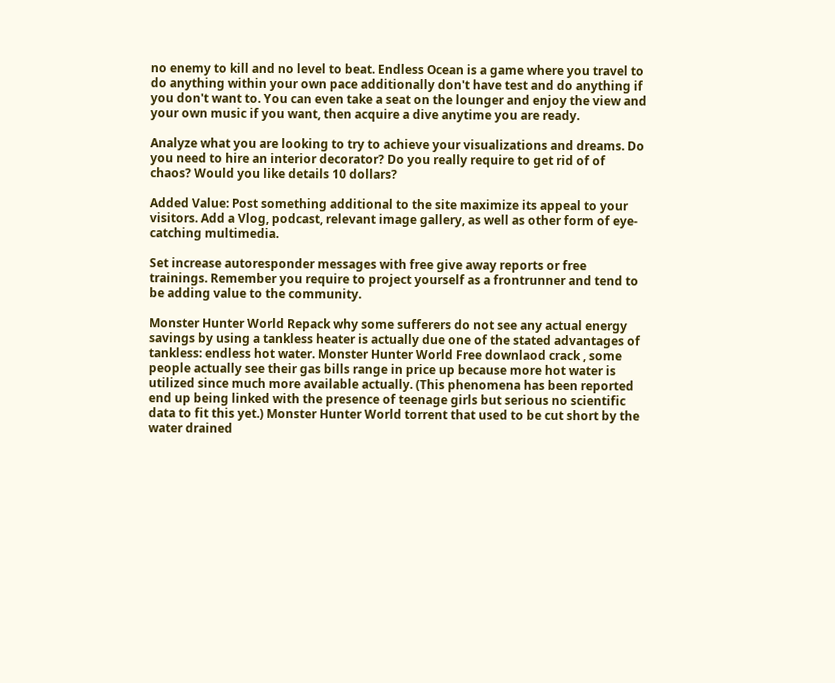no enemy to kill and no level to beat. Endless Ocean is a game where you travel to do anything within your own pace additionally don't have test and do anything if you don't want to. You can even take a seat on the lounger and enjoy the view and your own music if you want, then acquire a dive anytime you are ready.

Analyze what you are looking to try to achieve your visualizations and dreams. Do you need to hire an interior decorator? Do you really require to get rid of of chaos? Would you like details 10 dollars?

Added Value: Post something additional to the site maximize its appeal to your visitors. Add a Vlog, podcast, relevant image gallery, as well as other form of eye-catching multimedia.

Set increase autoresponder messages with free give away reports or free trainings. Remember you require to project yourself as a frontrunner and tend to be adding value to the community.

Monster Hunter World Repack why some sufferers do not see any actual energy savings by using a tankless heater is actually due one of the stated advantages of tankless: endless hot water. Monster Hunter World Free downlaod crack , some people actually see their gas bills range in price up because more hot water is utilized since much more available actually. (This phenomena has been reported end up being linked with the presence of teenage girls but serious no scientific data to fit this yet.) Monster Hunter World torrent that used to be cut short by the water drained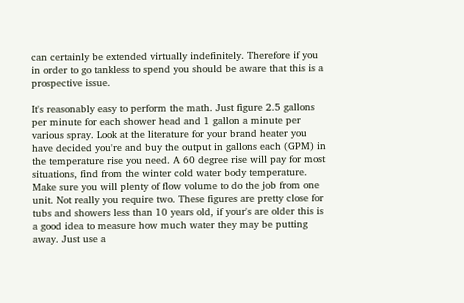can certainly be extended virtually indefinitely. Therefore if you in order to go tankless to spend you should be aware that this is a prospective issue.

It's reasonably easy to perform the math. Just figure 2.5 gallons per minute for each shower head and 1 gallon a minute per various spray. Look at the literature for your brand heater you have decided you're and buy the output in gallons each (GPM) in the temperature rise you need. A 60 degree rise will pay for most situations, find from the winter cold water body temperature. Make sure you will plenty of flow volume to do the job from one unit. Not really you require two. These figures are pretty close for tubs and showers less than 10 years old, if your's are older this is a good idea to measure how much water they may be putting away. Just use a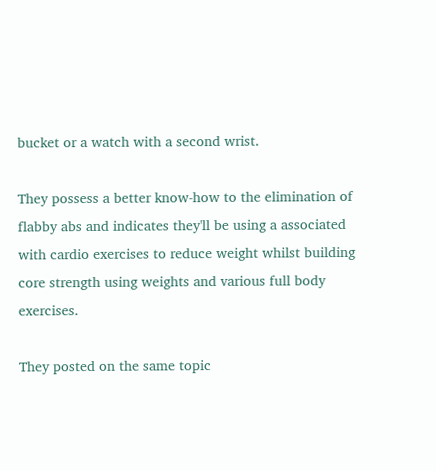bucket or a watch with a second wrist.

They possess a better know-how to the elimination of flabby abs and indicates they'll be using a associated with cardio exercises to reduce weight whilst building core strength using weights and various full body exercises.

They posted on the same topic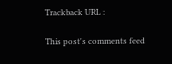Trackback URL :

This post's comments feed